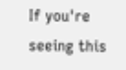If you're seeing this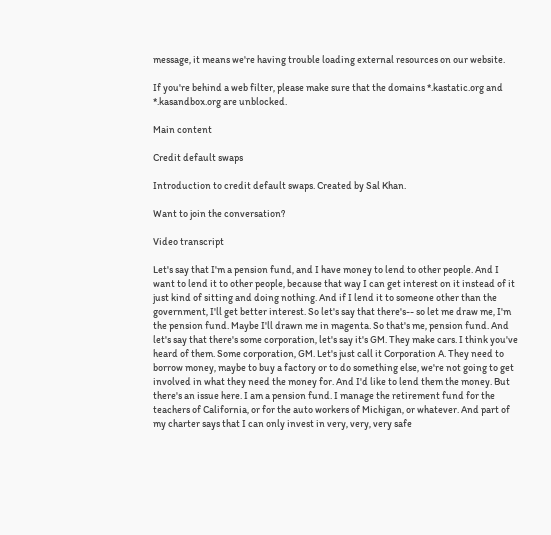message, it means we're having trouble loading external resources on our website.

If you're behind a web filter, please make sure that the domains *.kastatic.org and *.kasandbox.org are unblocked.

Main content

Credit default swaps

Introduction to credit default swaps. Created by Sal Khan.

Want to join the conversation?

Video transcript

Let's say that I'm a pension fund, and I have money to lend to other people. And I want to lend it to other people, because that way I can get interest on it instead of it just kind of sitting and doing nothing. And if I lend it to someone other than the government, I'll get better interest. So let's say that there's-- so let me draw me, I'm the pension fund. Maybe I'll drawn me in magenta. So that's me, pension fund. And let's say that there's some corporation, let's say it's GM. They make cars. I think you've heard of them. Some corporation, GM. Let's just call it Corporation A. They need to borrow money, maybe to buy a factory or to do something else, we're not going to get involved in what they need the money for. And I'd like to lend them the money. But there's an issue here. I am a pension fund. I manage the retirement fund for the teachers of California, or for the auto workers of Michigan, or whatever. And part of my charter says that I can only invest in very, very, very safe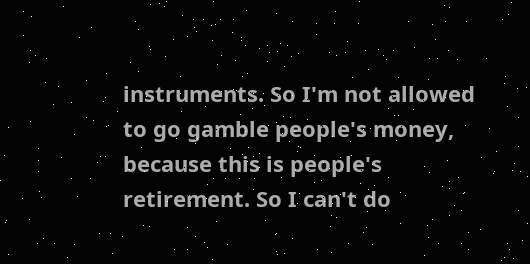instruments. So I'm not allowed to go gamble people's money, because this is people's retirement. So I can't do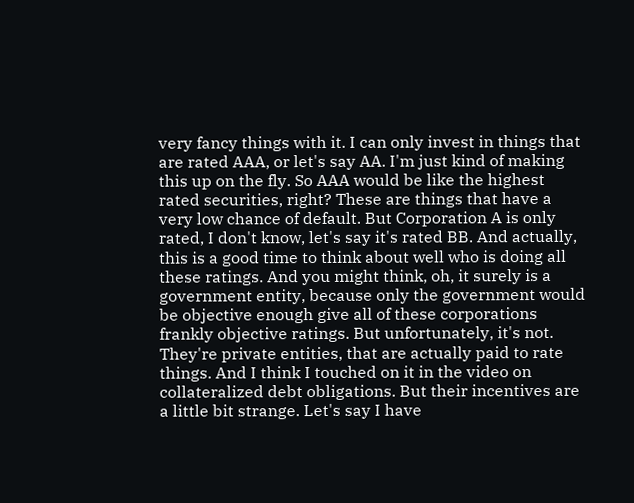very fancy things with it. I can only invest in things that are rated AAA, or let's say AA. I'm just kind of making this up on the fly. So AAA would be like the highest rated securities, right? These are things that have a very low chance of default. But Corporation A is only rated, I don't know, let's say it's rated BB. And actually, this is a good time to think about well who is doing all these ratings. And you might think, oh, it surely is a government entity, because only the government would be objective enough give all of these corporations frankly objective ratings. But unfortunately, it's not. They're private entities, that are actually paid to rate things. And I think I touched on it in the video on collateralized debt obligations. But their incentives are a little bit strange. Let's say I have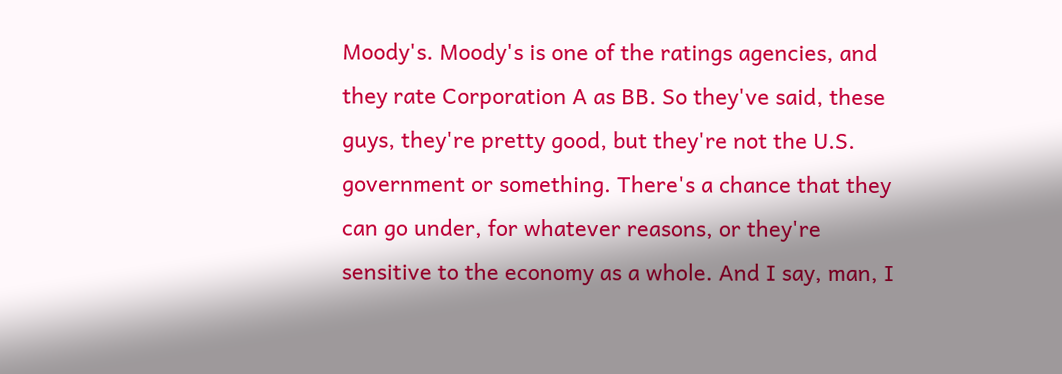Moody's. Moody's is one of the ratings agencies, and they rate Corporation A as BB. So they've said, these guys, they're pretty good, but they're not the U.S. government or something. There's a chance that they can go under, for whatever reasons, or they're sensitive to the economy as a whole. And I say, man, I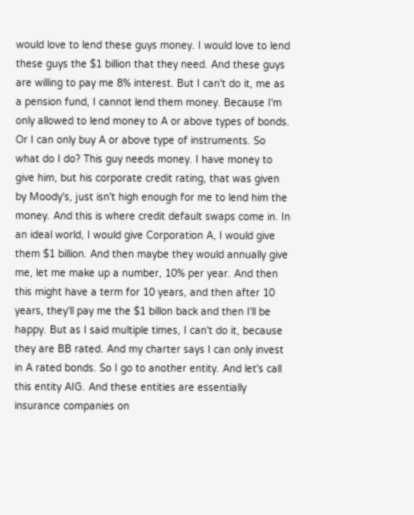would love to lend these guys money. I would love to lend these guys the $1 billion that they need. And these guys are willing to pay me 8% interest. But I can't do it, me as a pension fund, I cannot lend them money. Because I'm only allowed to lend money to A or above types of bonds. Or I can only buy A or above type of instruments. So what do I do? This guy needs money. I have money to give him, but his corporate credit rating, that was given by Moody's, just isn't high enough for me to lend him the money. And this is where credit default swaps come in. In an ideal world, I would give Corporation A, I would give them $1 billion. And then maybe they would annually give me, let me make up a number, 10% per year. And then this might have a term for 10 years, and then after 10 years, they'll pay me the $1 billon back and then I'll be happy. But as I said multiple times, I can't do it, because they are BB rated. And my charter says I can only invest in A rated bonds. So I go to another entity. And let's call this entity AIG. And these entities are essentially insurance companies on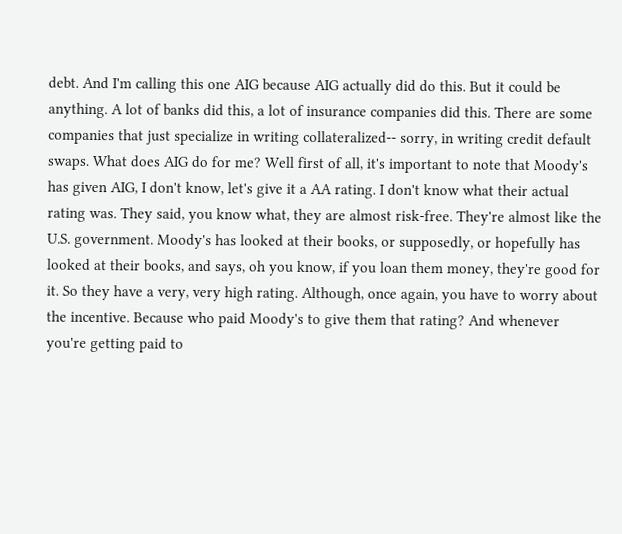debt. And I'm calling this one AIG because AIG actually did do this. But it could be anything. A lot of banks did this, a lot of insurance companies did this. There are some companies that just specialize in writing collateralized-- sorry, in writing credit default swaps. What does AIG do for me? Well first of all, it's important to note that Moody's has given AIG, I don't know, let's give it a AA rating. I don't know what their actual rating was. They said, you know what, they are almost risk-free. They're almost like the U.S. government. Moody's has looked at their books, or supposedly, or hopefully has looked at their books, and says, oh you know, if you loan them money, they're good for it. So they have a very, very high rating. Although, once again, you have to worry about the incentive. Because who paid Moody's to give them that rating? And whenever you're getting paid to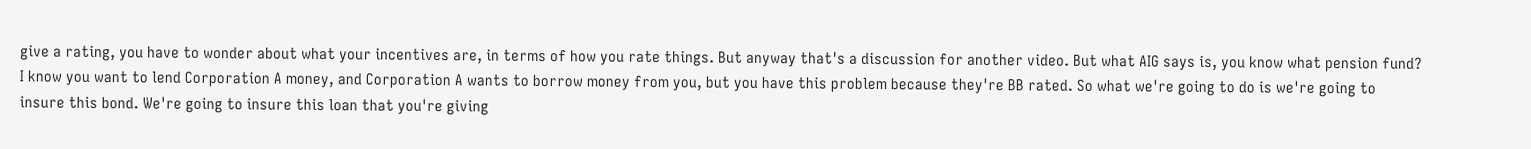give a rating, you have to wonder about what your incentives are, in terms of how you rate things. But anyway that's a discussion for another video. But what AIG says is, you know what pension fund? I know you want to lend Corporation A money, and Corporation A wants to borrow money from you, but you have this problem because they're BB rated. So what we're going to do is we're going to insure this bond. We're going to insure this loan that you're giving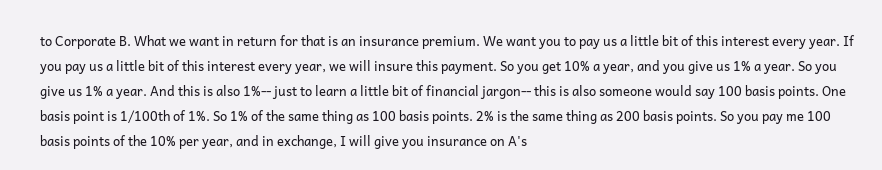to Corporate B. What we want in return for that is an insurance premium. We want you to pay us a little bit of this interest every year. If you pay us a little bit of this interest every year, we will insure this payment. So you get 10% a year, and you give us 1% a year. So you give us 1% a year. And this is also 1%-- just to learn a little bit of financial jargon-- this is also someone would say 100 basis points. One basis point is 1/100th of 1%. So 1% of the same thing as 100 basis points. 2% is the same thing as 200 basis points. So you pay me 100 basis points of the 10% per year, and in exchange, I will give you insurance on A's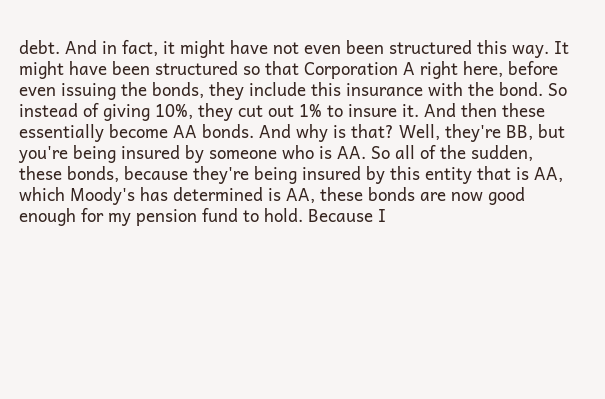debt. And in fact, it might have not even been structured this way. It might have been structured so that Corporation A right here, before even issuing the bonds, they include this insurance with the bond. So instead of giving 10%, they cut out 1% to insure it. And then these essentially become AA bonds. And why is that? Well, they're BB, but you're being insured by someone who is AA. So all of the sudden, these bonds, because they're being insured by this entity that is AA, which Moody's has determined is AA, these bonds are now good enough for my pension fund to hold. Because I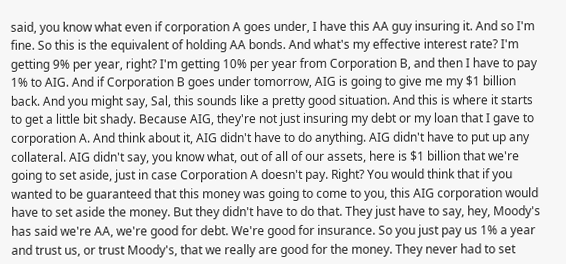said, you know what even if corporation A goes under, I have this AA guy insuring it. And so I'm fine. So this is the equivalent of holding AA bonds. And what's my effective interest rate? I'm getting 9% per year, right? I'm getting 10% per year from Corporation B, and then I have to pay 1% to AIG. And if Corporation B goes under tomorrow, AIG is going to give me my $1 billion back. And you might say, Sal, this sounds like a pretty good situation. And this is where it starts to get a little bit shady. Because AIG, they're not just insuring my debt or my loan that I gave to corporation A. And think about it, AIG didn't have to do anything. AIG didn't have to put up any collateral. AIG didn't say, you know what, out of all of our assets, here is $1 billion that we're going to set aside, just in case Corporation A doesn't pay. Right? You would think that if you wanted to be guaranteed that this money was going to come to you, this AIG corporation would have to set aside the money. But they didn't have to do that. They just have to say, hey, Moody's has said we're AA, we're good for debt. We're good for insurance. So you just pay us 1% a year and trust us, or trust Moody's, that we really are good for the money. They never had to set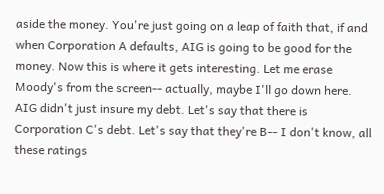aside the money. You're just going on a leap of faith that, if and when Corporation A defaults, AIG is going to be good for the money. Now this is where it gets interesting. Let me erase Moody's from the screen-- actually, maybe I'll go down here. AIG didn't just insure my debt. Let's say that there is Corporation C's debt. Let's say that they're B-- I don't know, all these ratings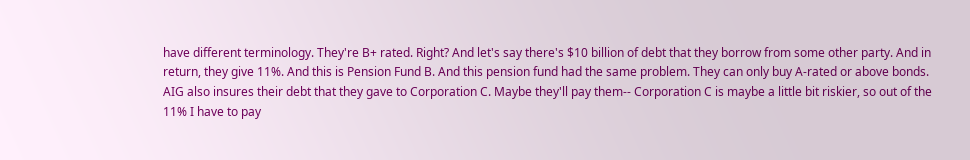have different terminology. They're B+ rated. Right? And let's say there's $10 billion of debt that they borrow from some other party. And in return, they give 11%. And this is Pension Fund B. And this pension fund had the same problem. They can only buy A-rated or above bonds. AIG also insures their debt that they gave to Corporation C. Maybe they'll pay them-- Corporation C is maybe a little bit riskier, so out of the 11% I have to pay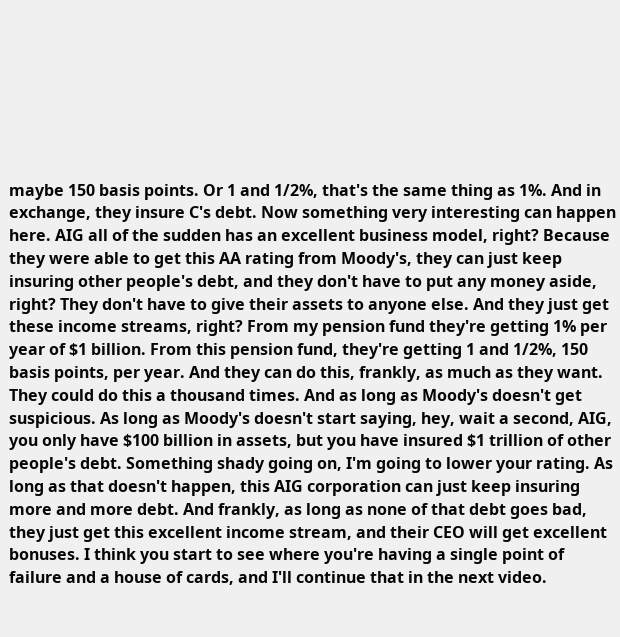maybe 150 basis points. Or 1 and 1/2%, that's the same thing as 1%. And in exchange, they insure C's debt. Now something very interesting can happen here. AIG all of the sudden has an excellent business model, right? Because they were able to get this AA rating from Moody's, they can just keep insuring other people's debt, and they don't have to put any money aside, right? They don't have to give their assets to anyone else. And they just get these income streams, right? From my pension fund they're getting 1% per year of $1 billion. From this pension fund, they're getting 1 and 1/2%, 150 basis points, per year. And they can do this, frankly, as much as they want. They could do this a thousand times. And as long as Moody's doesn't get suspicious. As long as Moody's doesn't start saying, hey, wait a second, AIG, you only have $100 billion in assets, but you have insured $1 trillion of other people's debt. Something shady going on, I'm going to lower your rating. As long as that doesn't happen, this AIG corporation can just keep insuring more and more debt. And frankly, as long as none of that debt goes bad, they just get this excellent income stream, and their CEO will get excellent bonuses. I think you start to see where you're having a single point of failure and a house of cards, and I'll continue that in the next video.